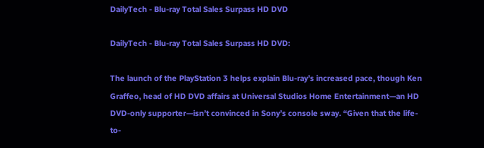DailyTech - Blu-ray Total Sales Surpass HD DVD

DailyTech - Blu-ray Total Sales Surpass HD DVD:

The launch of the PlayStation 3 helps explain Blu-ray’s increased pace, though Ken Graffeo, head of HD DVD affairs at Universal Studios Home Entertainment—an HD DVD-only supporter—isn’t convinced in Sony’s console sway. “Given that the life-to-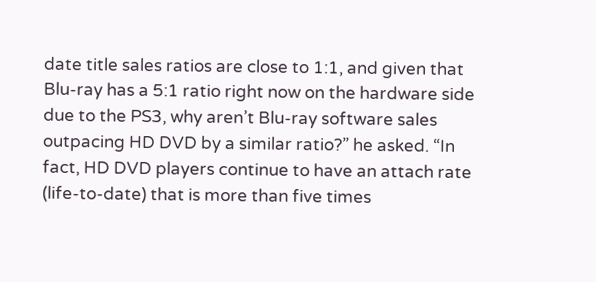date title sales ratios are close to 1:1, and given that Blu-ray has a 5:1 ratio right now on the hardware side due to the PS3, why aren’t Blu-ray software sales outpacing HD DVD by a similar ratio?” he asked. “In fact, HD DVD players continue to have an attach rate (life-to-date) that is more than five times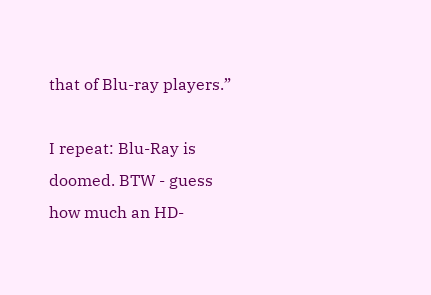that of Blu-ray players.”

I repeat: Blu-Ray is doomed. BTW - guess how much an HD-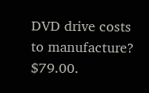DVD drive costs to manufacture? $79.00.